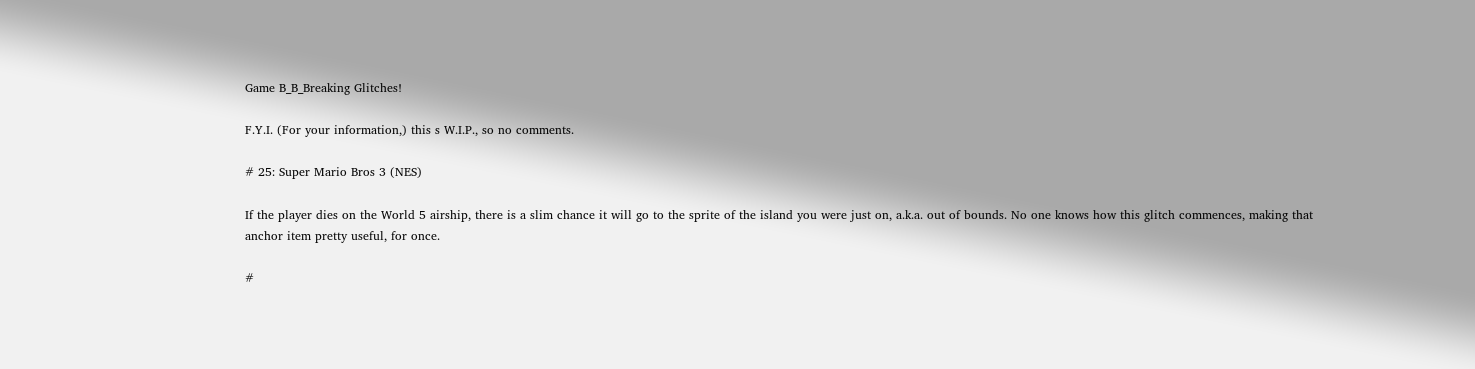Game B_B_Breaking Glitches!

F.Y.I. (For your information,) this s W.I.P., so no comments.

# 25: Super Mario Bros 3 (NES)

If the player dies on the World 5 airship, there is a slim chance it will go to the sprite of the island you were just on, a.k.a. out of bounds. No one knows how this glitch commences, making that anchor item pretty useful, for once.

#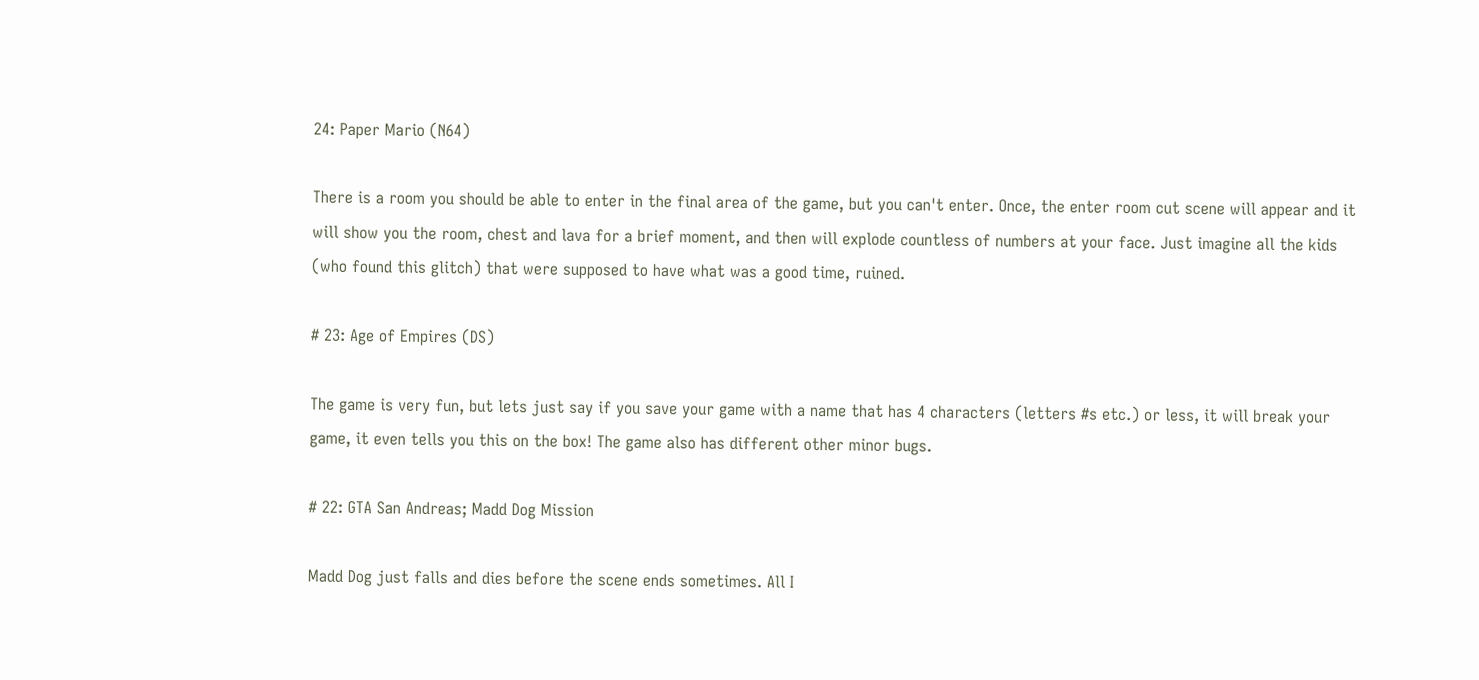24: Paper Mario (N64)

There is a room you should be able to enter in the final area of the game, but you can't enter. Once, the enter room cut scene will appear and it will show you the room, chest and lava for a brief moment, and then will explode countless of numbers at your face. Just imagine all the kids (who found this glitch) that were supposed to have what was a good time, ruined.

# 23: Age of Empires (DS)

The game is very fun, but lets just say if you save your game with a name that has 4 characters (letters #s etc.) or less, it will break your game, it even tells you this on the box! The game also has different other minor bugs.

# 22: GTA San Andreas; Madd Dog Mission

Madd Dog just falls and dies before the scene ends sometimes. All I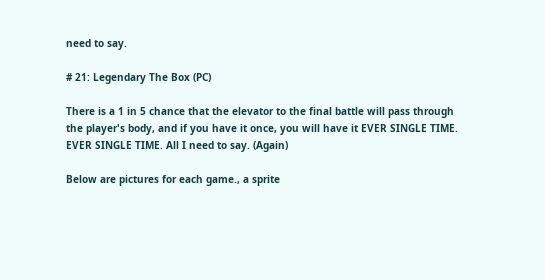need to say.

# 21: Legendary The Box (PC)

There is a 1 in 5 chance that the elevator to the final battle will pass through the player's body, and if you have it once, you will have it EVER SINGLE TIME. EVER SINGLE TIME. All I need to say. (Again)

Below are pictures for each game., a sprite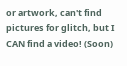or artwork, can't find pictures for glitch, but I CAN find a video! (Soon)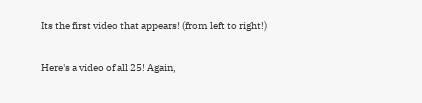Its the first video that appears! (from left to right!)

Here's a video of all 25! Again,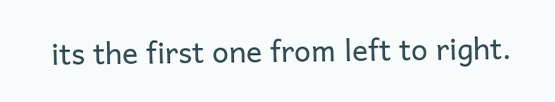its the first one from left to right.